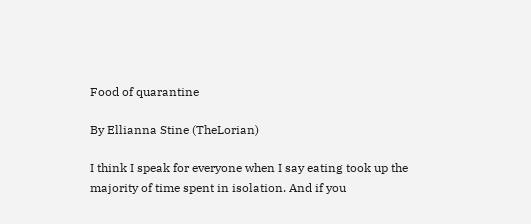Food of quarantine

By Ellianna Stine (TheLorian)

I think I speak for everyone when I say eating took up the majority of time spent in isolation. And if you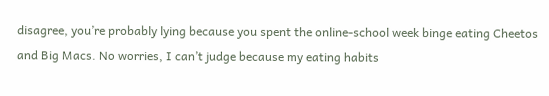disagree, you’re probably lying because you spent the online-school week binge eating Cheetos and Big Macs. No worries, I can’t judge because my eating habits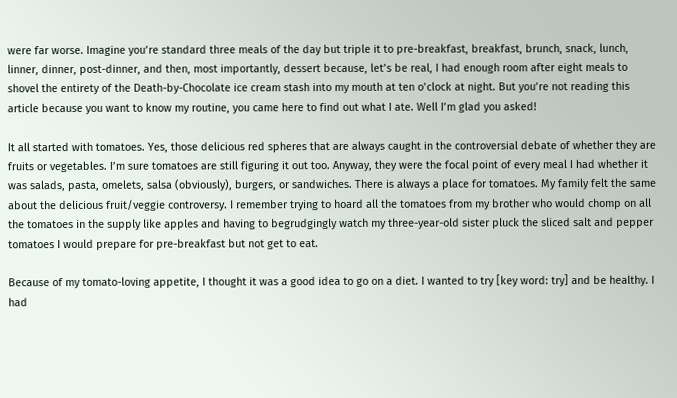were far worse. Imagine you’re standard three meals of the day but triple it to pre-breakfast, breakfast, brunch, snack, lunch, linner, dinner, post-dinner, and then, most importantly, dessert because, let’s be real, I had enough room after eight meals to shovel the entirety of the Death-by-Chocolate ice cream stash into my mouth at ten o’clock at night. But you’re not reading this article because you want to know my routine, you came here to find out what I ate. Well I’m glad you asked!

It all started with tomatoes. Yes, those delicious red spheres that are always caught in the controversial debate of whether they are fruits or vegetables. I’m sure tomatoes are still figuring it out too. Anyway, they were the focal point of every meal I had whether it was salads, pasta, omelets, salsa (obviously), burgers, or sandwiches. There is always a place for tomatoes. My family felt the same about the delicious fruit/veggie controversy. I remember trying to hoard all the tomatoes from my brother who would chomp on all the tomatoes in the supply like apples and having to begrudgingly watch my three-year-old sister pluck the sliced salt and pepper tomatoes I would prepare for pre-breakfast but not get to eat.

Because of my tomato-loving appetite, I thought it was a good idea to go on a diet. I wanted to try [key word: try] and be healthy. I had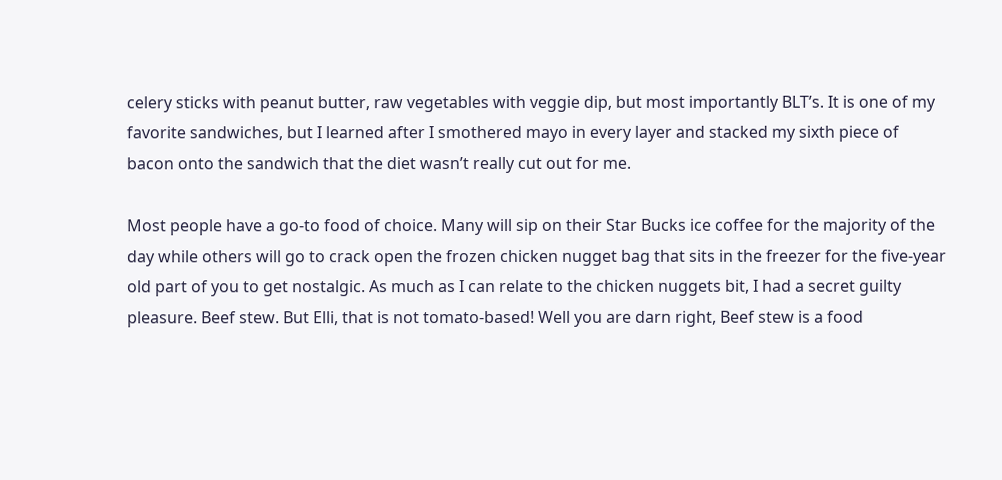celery sticks with peanut butter, raw vegetables with veggie dip, but most importantly BLT’s. It is one of my favorite sandwiches, but I learned after I smothered mayo in every layer and stacked my sixth piece of bacon onto the sandwich that the diet wasn’t really cut out for me.

Most people have a go-to food of choice. Many will sip on their Star Bucks ice coffee for the majority of the day while others will go to crack open the frozen chicken nugget bag that sits in the freezer for the five-year old part of you to get nostalgic. As much as I can relate to the chicken nuggets bit, I had a secret guilty pleasure. Beef stew. But Elli, that is not tomato-based! Well you are darn right, Beef stew is a food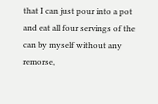that I can just pour into a pot and eat all four servings of the can by myself without any remorse,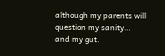although my parents will question my sanity… and my gut.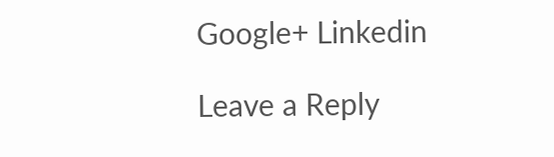Google+ Linkedin

Leave a Reply